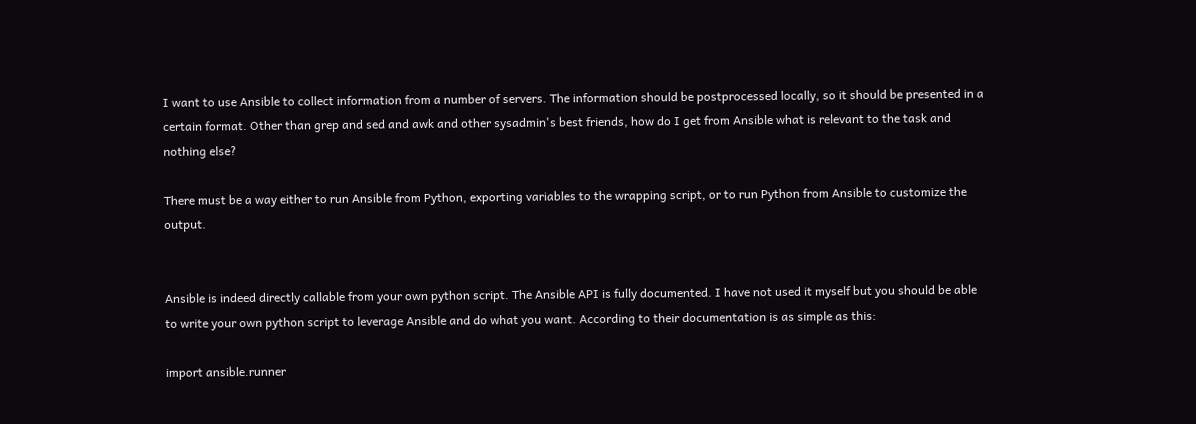I want to use Ansible to collect information from a number of servers. The information should be postprocessed locally, so it should be presented in a certain format. Other than grep and sed and awk and other sysadmin's best friends, how do I get from Ansible what is relevant to the task and nothing else?

There must be a way either to run Ansible from Python, exporting variables to the wrapping script, or to run Python from Ansible to customize the output.


Ansible is indeed directly callable from your own python script. The Ansible API is fully documented. I have not used it myself but you should be able to write your own python script to leverage Ansible and do what you want. According to their documentation is as simple as this:

import ansible.runner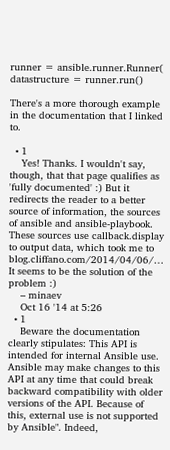runner = ansible.runner.Runner(
datastructure = runner.run()

There's a more thorough example in the documentation that I linked to.

  • 1
    Yes! Thanks. I wouldn't say, though, that that page qualifies as 'fully documented' :) But it redirects the reader to a better source of information, the sources of ansible and ansible-playbook. These sources use callback.display to output data, which took me to blog.cliffano.com/2014/04/06/… It seems to be the solution of the problem :)
    – minaev
    Oct 16 '14 at 5:26
  • 1
    Beware the documentation clearly stipulates: This API is intended for internal Ansible use. Ansible may make changes to this API at any time that could break backward compatibility with older versions of the API. Because of this, external use is not supported by Ansible". Indeed,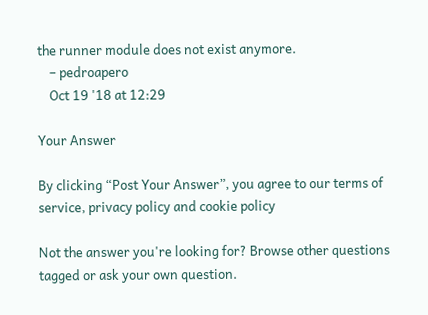the runner module does not exist anymore.
    – pedroapero
    Oct 19 '18 at 12:29

Your Answer

By clicking “Post Your Answer”, you agree to our terms of service, privacy policy and cookie policy

Not the answer you're looking for? Browse other questions tagged or ask your own question.